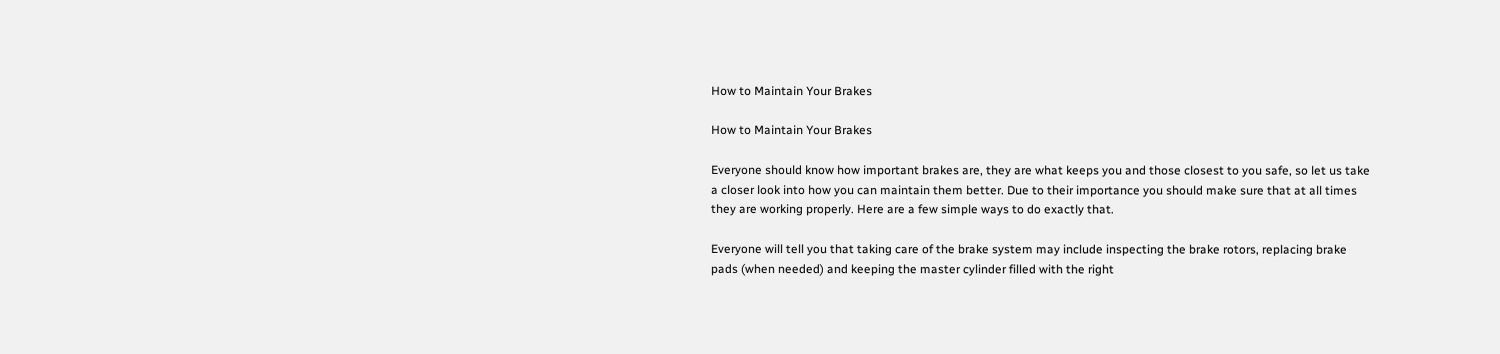How to Maintain Your Brakes

How to Maintain Your Brakes

Everyone should know how important brakes are, they are what keeps you and those closest to you safe, so let us take a closer look into how you can maintain them better. Due to their importance you should make sure that at all times they are working properly. Here are a few simple ways to do exactly that.

Everyone will tell you that taking care of the brake system may include inspecting the brake rotors, replacing brake pads (when needed) and keeping the master cylinder filled with the right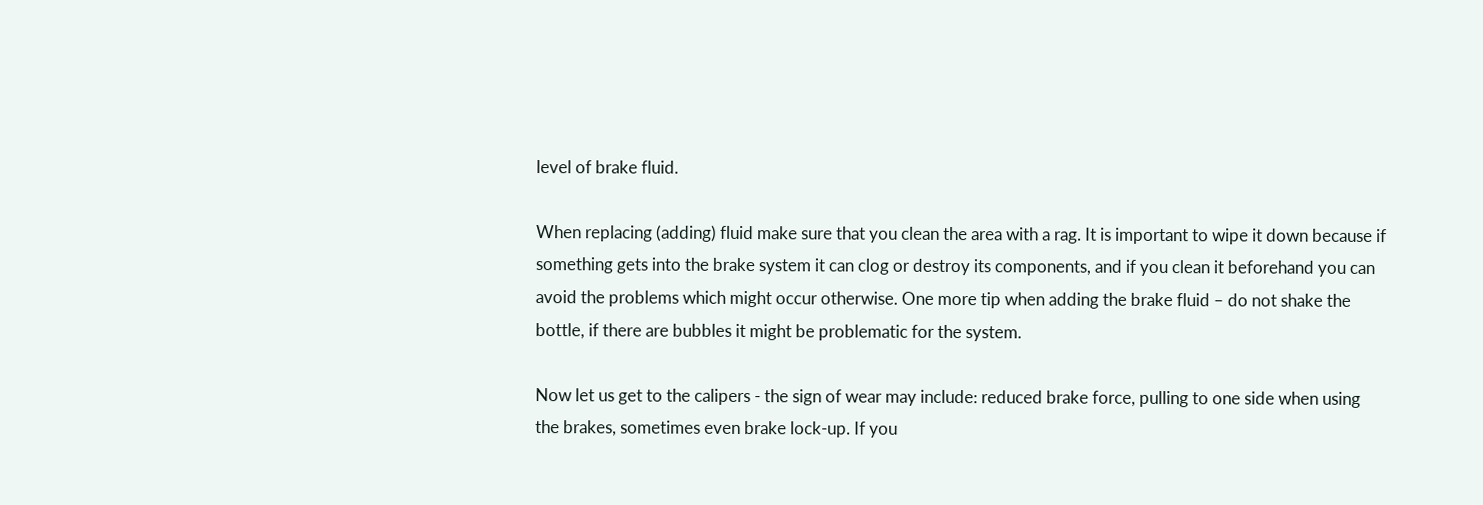level of brake fluid.

When replacing (adding) fluid make sure that you clean the area with a rag. It is important to wipe it down because if something gets into the brake system it can clog or destroy its components, and if you clean it beforehand you can avoid the problems which might occur otherwise. One more tip when adding the brake fluid – do not shake the bottle, if there are bubbles it might be problematic for the system.

Now let us get to the calipers - the sign of wear may include: reduced brake force, pulling to one side when using the brakes, sometimes even brake lock-up. If you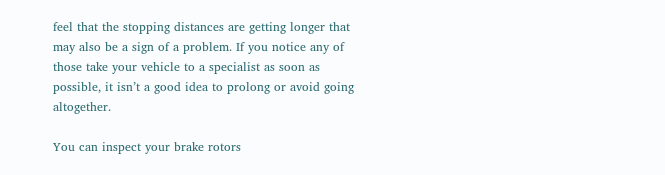feel that the stopping distances are getting longer that may also be a sign of a problem. If you notice any of those take your vehicle to a specialist as soon as possible, it isn’t a good idea to prolong or avoid going altogether.

You can inspect your brake rotors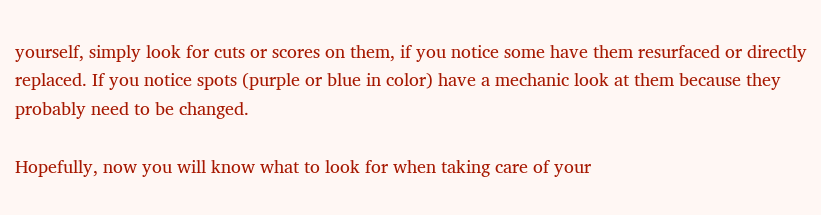yourself, simply look for cuts or scores on them, if you notice some have them resurfaced or directly replaced. If you notice spots (purple or blue in color) have a mechanic look at them because they probably need to be changed.

Hopefully, now you will know what to look for when taking care of your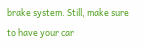brake system. Still, make sure to have your car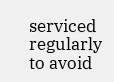serviced regularly to avoid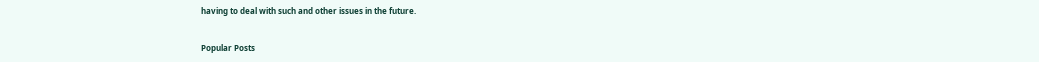having to deal with such and other issues in the future.


Popular Posts